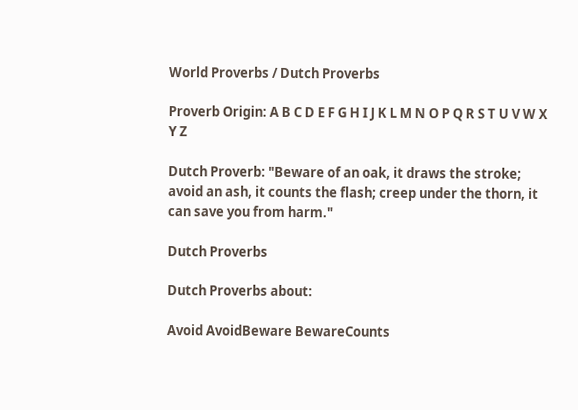World Proverbs / Dutch Proverbs

Proverb Origin: A B C D E F G H I J K L M N O P Q R S T U V W X Y Z

Dutch Proverb: "Beware of an oak, it draws the stroke; avoid an ash, it counts the flash; creep under the thorn, it can save you from harm."

Dutch Proverbs

Dutch Proverbs about:

Avoid AvoidBeware BewareCounts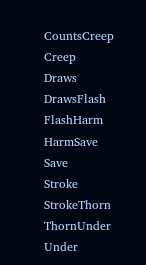CountsCreep Creep
Draws DrawsFlash FlashHarm HarmSave Save
Stroke StrokeThorn ThornUnder Under